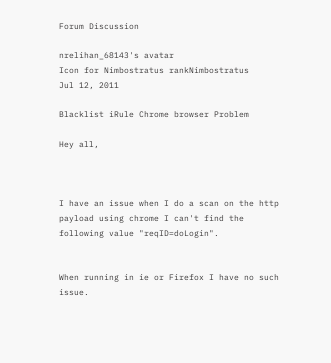Forum Discussion

nrelihan_68143's avatar
Icon for Nimbostratus rankNimbostratus
Jul 12, 2011

Blacklist iRule Chrome browser Problem

Hey all,



I have an issue when I do a scan on the http payload using chrome I can't find the following value "reqID=doLogin".


When running in ie or Firefox I have no such issue.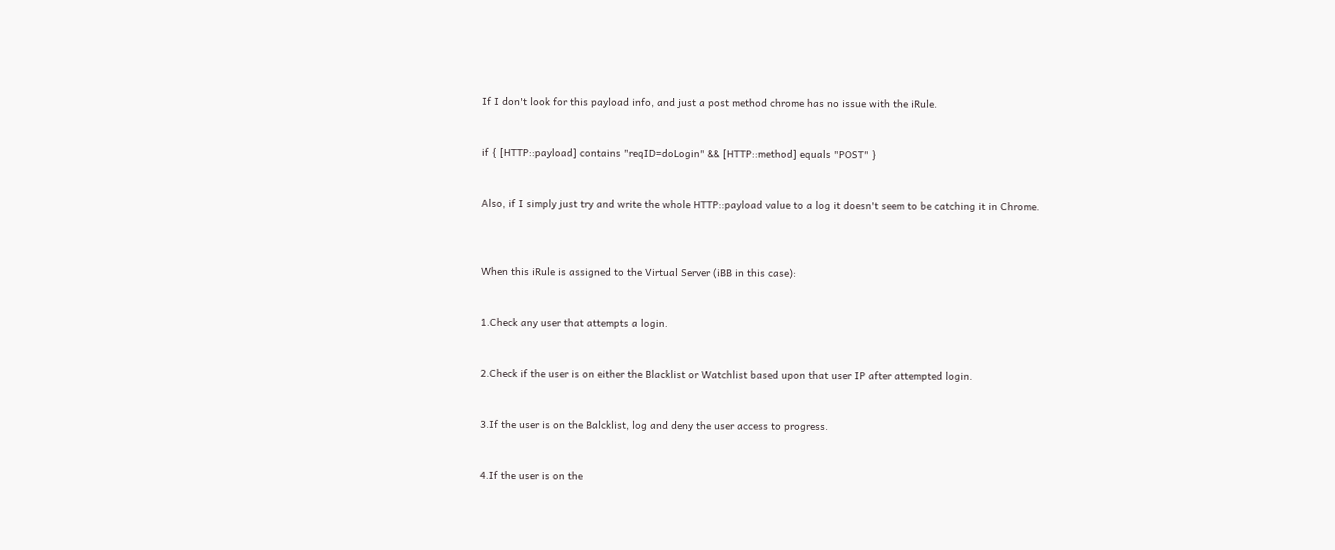If I don't look for this payload info, and just a post method chrome has no issue with the iRule.


if { [HTTP::payload] contains "reqID=doLogin" && [HTTP::method] equals "POST" }


Also, if I simply just try and write the whole HTTP::payload value to a log it doesn't seem to be catching it in Chrome.



When this iRule is assigned to the Virtual Server (iBB in this case):


1.Check any user that attempts a login.


2.Check if the user is on either the Blacklist or Watchlist based upon that user IP after attempted login.


3.If the user is on the Balcklist, log and deny the user access to progress.


4.If the user is on the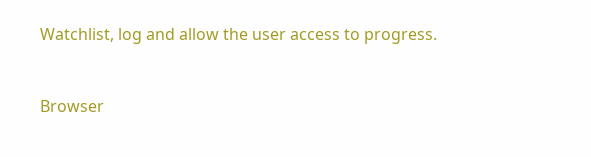Watchlist, log and allow the user access to progress.



Browser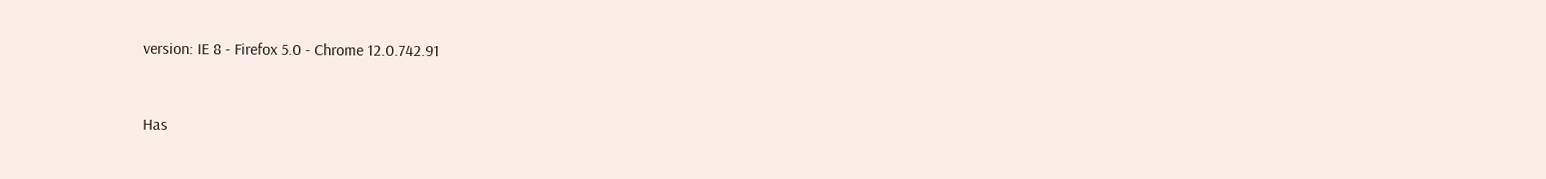version: IE 8 - Firefox 5.0 - Chrome 12.0.742.91



Has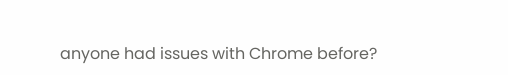anyone had issues with Chrome before?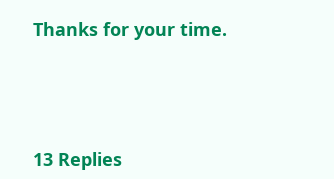Thanks for your time.





13 Replies